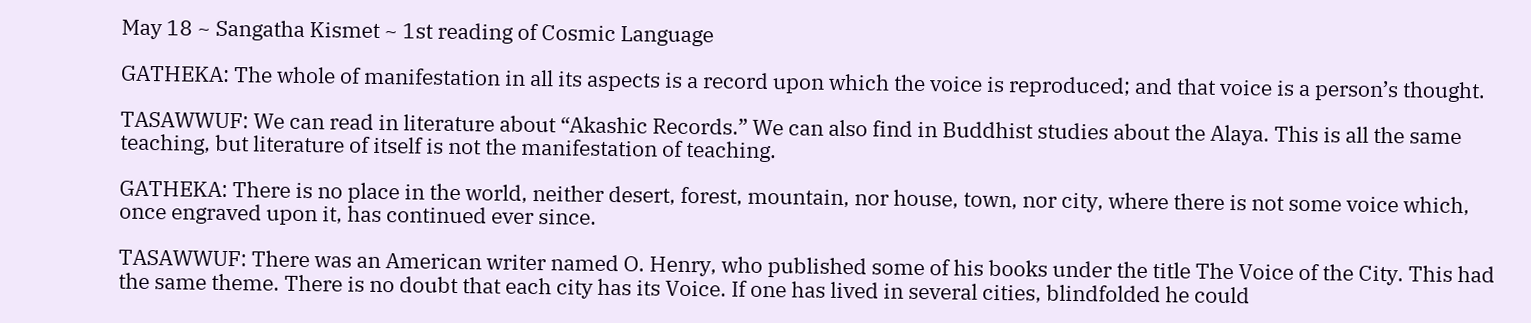May 18 ~ Sangatha Kismet ~ 1st reading of Cosmic Language

GATHEKA: The whole of manifestation in all its aspects is a record upon which the voice is reproduced; and that voice is a person’s thought.

TASAWWUF: We can read in literature about “Akashic Records.” We can also find in Buddhist studies about the Alaya. This is all the same teaching, but literature of itself is not the manifestation of teaching.

GATHEKA: There is no place in the world, neither desert, forest, mountain, nor house, town, nor city, where there is not some voice which, once engraved upon it, has continued ever since.

TASAWWUF: There was an American writer named O. Henry, who published some of his books under the title The Voice of the City. This had the same theme. There is no doubt that each city has its Voice. If one has lived in several cities, blindfolded he could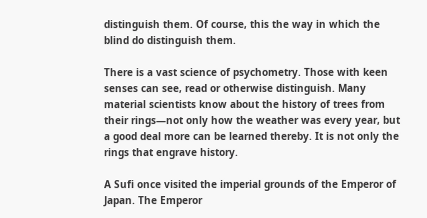distinguish them. Of course, this the way in which the blind do distinguish them.

There is a vast science of psychometry. Those with keen senses can see, read or otherwise distinguish. Many material scientists know about the history of trees from their rings—not only how the weather was every year, but a good deal more can be learned thereby. It is not only the rings that engrave history.

A Sufi once visited the imperial grounds of the Emperor of Japan. The Emperor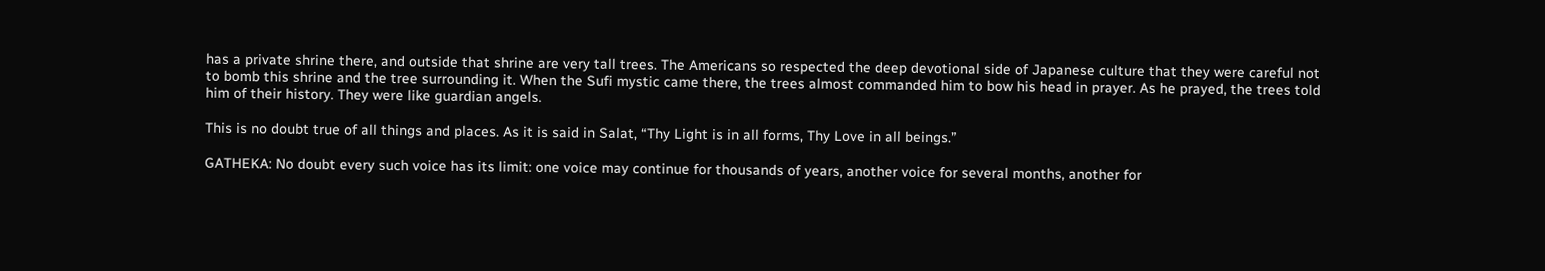has a private shrine there, and outside that shrine are very tall trees. The Americans so respected the deep devotional side of Japanese culture that they were careful not to bomb this shrine and the tree surrounding it. When the Sufi mystic came there, the trees almost commanded him to bow his head in prayer. As he prayed, the trees told him of their history. They were like guardian angels.

This is no doubt true of all things and places. As it is said in Salat, “Thy Light is in all forms, Thy Love in all beings.”

GATHEKA: No doubt every such voice has its limit: one voice may continue for thousands of years, another voice for several months, another for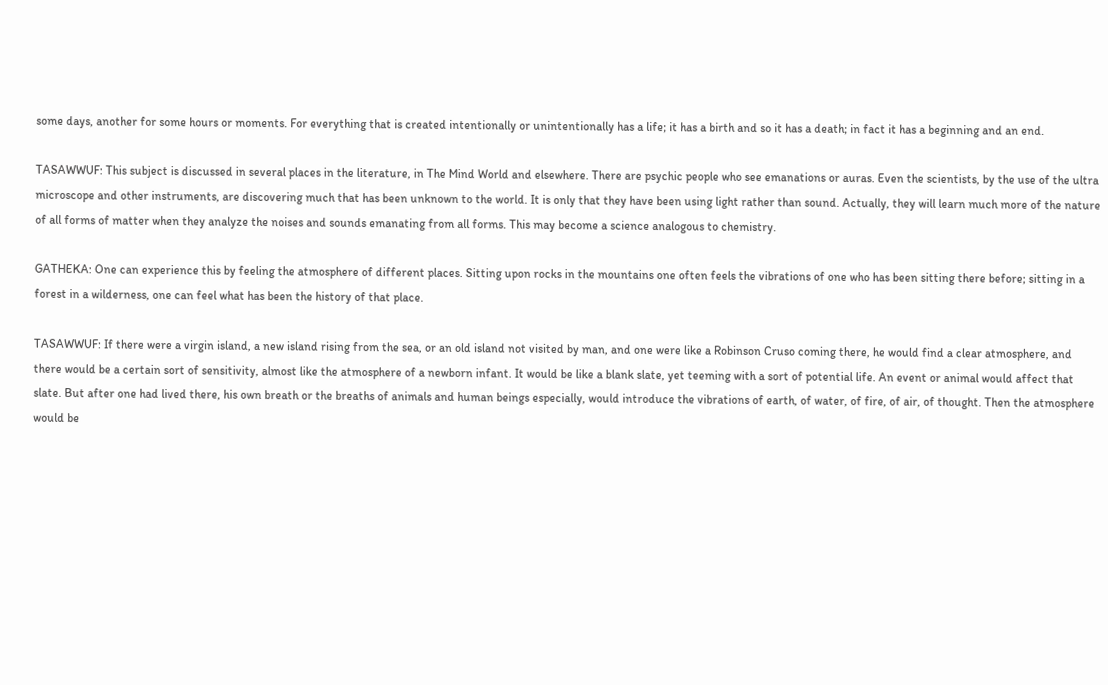some days, another for some hours or moments. For everything that is created intentionally or unintentionally has a life; it has a birth and so it has a death; in fact it has a beginning and an end.

TASAWWUF: This subject is discussed in several places in the literature, in The Mind World and elsewhere. There are psychic people who see emanations or auras. Even the scientists, by the use of the ultra microscope and other instruments, are discovering much that has been unknown to the world. It is only that they have been using light rather than sound. Actually, they will learn much more of the nature of all forms of matter when they analyze the noises and sounds emanating from all forms. This may become a science analogous to chemistry.

GATHEKA: One can experience this by feeling the atmosphere of different places. Sitting upon rocks in the mountains one often feels the vibrations of one who has been sitting there before; sitting in a forest in a wilderness, one can feel what has been the history of that place.

TASAWWUF: If there were a virgin island, a new island rising from the sea, or an old island not visited by man, and one were like a Robinson Cruso coming there, he would find a clear atmosphere, and there would be a certain sort of sensitivity, almost like the atmosphere of a newborn infant. It would be like a blank slate, yet teeming with a sort of potential life. An event or animal would affect that slate. But after one had lived there, his own breath or the breaths of animals and human beings especially, would introduce the vibrations of earth, of water, of fire, of air, of thought. Then the atmosphere would be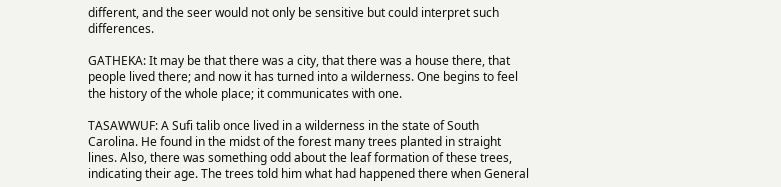different, and the seer would not only be sensitive but could interpret such differences.

GATHEKA: It may be that there was a city, that there was a house there, that people lived there; and now it has turned into a wilderness. One begins to feel the history of the whole place; it communicates with one.

TASAWWUF: A Sufi talib once lived in a wilderness in the state of South Carolina. He found in the midst of the forest many trees planted in straight lines. Also, there was something odd about the leaf formation of these trees, indicating their age. The trees told him what had happened there when General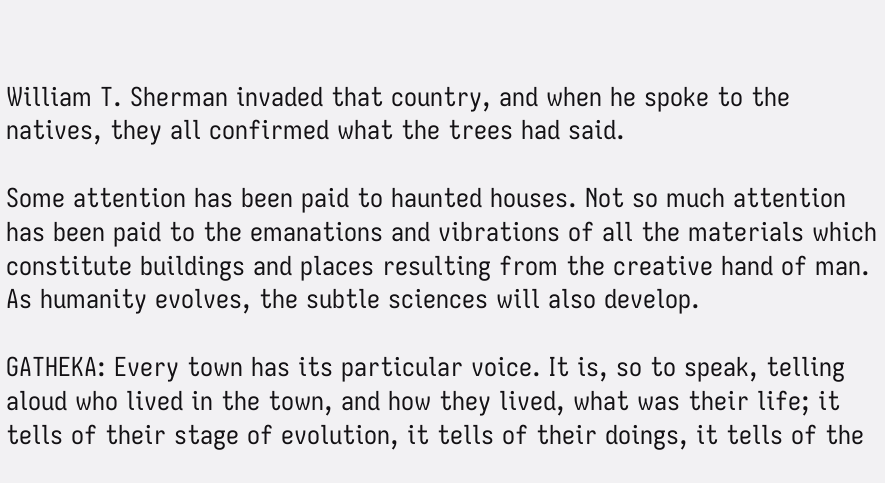William T. Sherman invaded that country, and when he spoke to the natives, they all confirmed what the trees had said.

Some attention has been paid to haunted houses. Not so much attention has been paid to the emanations and vibrations of all the materials which constitute buildings and places resulting from the creative hand of man. As humanity evolves, the subtle sciences will also develop.

GATHEKA: Every town has its particular voice. It is, so to speak, telling aloud who lived in the town, and how they lived, what was their life; it tells of their stage of evolution, it tells of their doings, it tells of the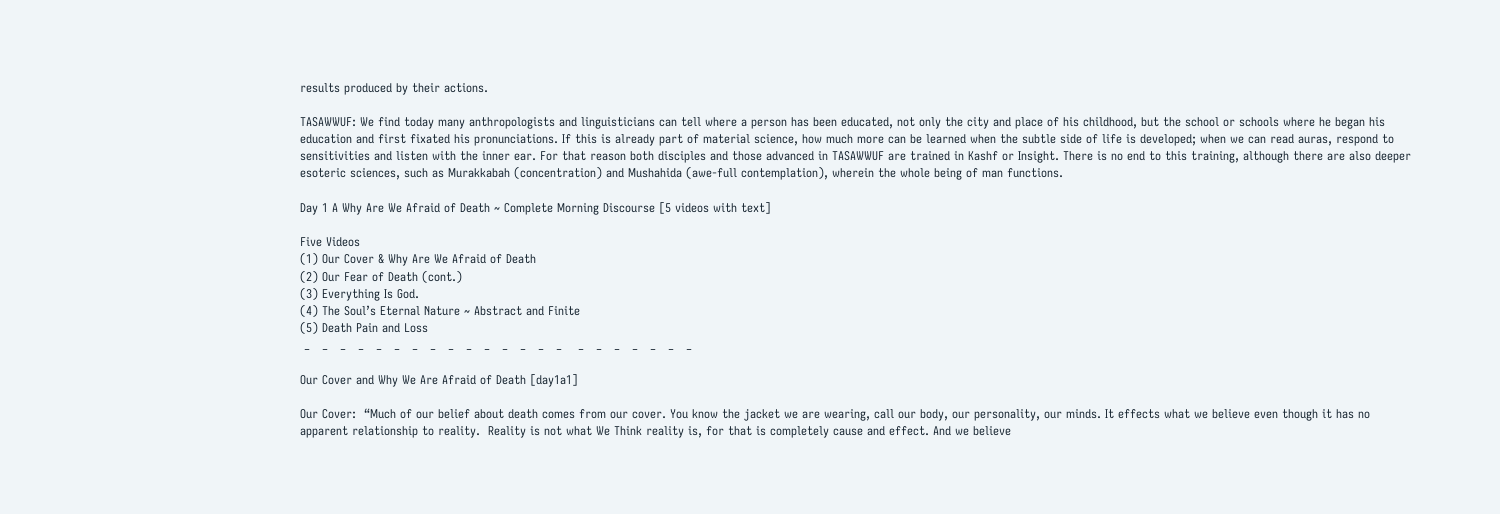results produced by their actions.

TASAWWUF: We find today many anthropologists and linguisticians can tell where a person has been educated, not only the city and place of his childhood, but the school or schools where he began his education and first fixated his pronunciations. If this is already part of material science, how much more can be learned when the subtle side of life is developed; when we can read auras, respond to sensitivities and listen with the inner ear. For that reason both disciples and those advanced in TASAWWUF are trained in Kashf or Insight. There is no end to this training, although there are also deeper esoteric sciences, such as Murakkabah (concentration) and Mushahida (awe-full contemplation), wherein the whole being of man functions.

Day 1 A Why Are We Afraid of Death ~ Complete Morning Discourse [5 videos with text]

Five Videos
(1) Our Cover & Why Are We Afraid of Death
(2) Our Fear of Death (cont.)
(3) Everything Is God.
(4) The Soul’s Eternal Nature ~ Abstract and Finite
(5) Death Pain and Loss
 _   _   _   _   _   _   _   _   _   _   _   _   _   _   _    _   _   _   _   _   _   _

Our Cover and Why We Are Afraid of Death [day1a1]

Our Cover:  “Much of our belief about death comes from our cover. You know the jacket we are wearing, call our body, our personality, our minds. It effects what we believe even though it has no apparent relationship to reality.  Reality is not what We Think reality is, for that is completely cause and effect. And we believe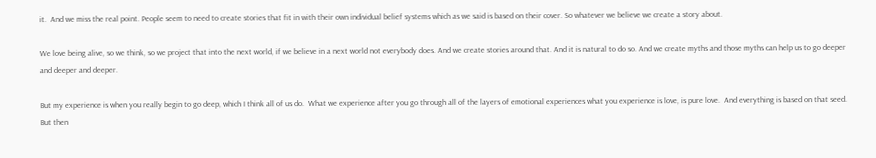it.  And we miss the real point. People seem to need to create stories that fit in with their own individual belief systems which as we said is based on their cover. So whatever we believe we create a story about.

We love being alive, so we think, so we project that into the next world, if we believe in a next world not everybody does. And we create stories around that. And it is natural to do so. And we create myths and those myths can help us to go deeper and deeper and deeper.

But my experience is when you really begin to go deep, which I think all of us do.  What we experience after you go through all of the layers of emotional experiences what you experience is love, is pure love.  And everything is based on that seed.  But then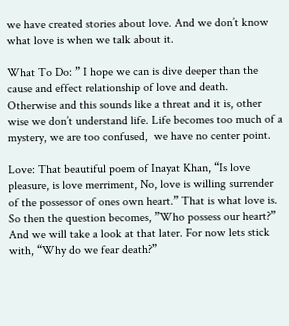we have created stories about love. And we don’t know what love is when we talk about it.

What To Do: ” I hope we can is dive deeper than the cause and effect relationship of love and death.  Otherwise and this sounds like a threat and it is, other wise we don’t understand life. Life becomes too much of a mystery, we are too confused,  we have no center point.

Love: That beautiful poem of Inayat Khan, “Is love pleasure, is love merriment, No, love is willing surrender of the possessor of ones own heart.” That is what love is. So then the question becomes, ”Who possess our heart?”  And we will take a look at that later. For now lets stick with, “Why do we fear death?”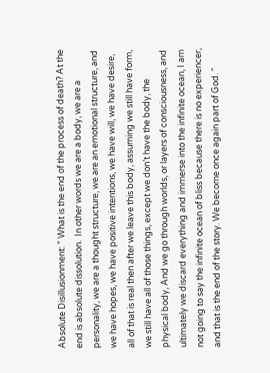Absolute Disillusionment: ” What is the end of the process of death? At the end is absolute dissolution.  In other words we are a body, we are a personality, we are a thought structure, we are an emotional structure, and we have hopes, we have positive intentions, we have will, we have desire, all of that is real then after we leave this body, assuming we still have form, we still have all of those things, except we don’t have the body, the physical body, And we go through worlds, or layers of consciousness, and ultimately we discard everything and immerse into the infinite ocean, I am not going to say the infinite ocean of bliss because there is no experiencer, and that is the end of the story. We become once again part of God. “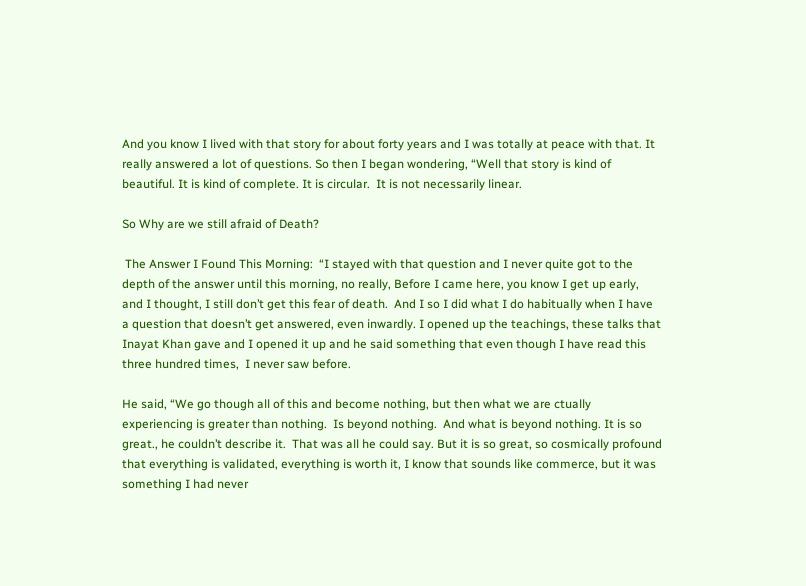And you know I lived with that story for about forty years and I was totally at peace with that. It really answered a lot of questions. So then I began wondering, “Well that story is kind of beautiful. It is kind of complete. It is circular.  It is not necessarily linear.

So Why are we still afraid of Death?

 The Answer I Found This Morning:  “I stayed with that question and I never quite got to the depth of the answer until this morning, no really, Before I came here, you know I get up early, and I thought, I still don’t get this fear of death.  And I so I did what I do habitually when I have a question that doesn’t get answered, even inwardly. I opened up the teachings, these talks that Inayat Khan gave and I opened it up and he said something that even though I have read this three hundred times,  I never saw before.

He said, “We go though all of this and become nothing, but then what we are ctually experiencing is greater than nothing.  Is beyond nothing.  And what is beyond nothing. It is so great., he couldn’t describe it.  That was all he could say. But it is so great, so cosmically profound that everything is validated, everything is worth it, I know that sounds like commerce, but it was something I had never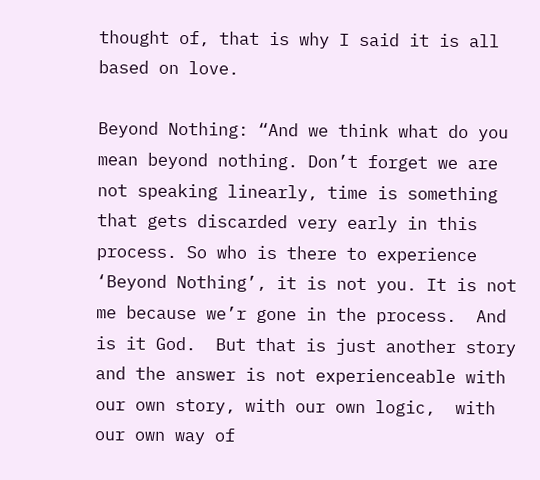thought of, that is why I said it is all based on love.

Beyond Nothing: “And we think what do you mean beyond nothing. Don’t forget we are not speaking linearly, time is something that gets discarded very early in this process. So who is there to experience ‘Beyond Nothing’, it is not you. It is not me because we’r gone in the process.  And is it God.  But that is just another story and the answer is not experienceable with our own story, with our own logic,  with our own way of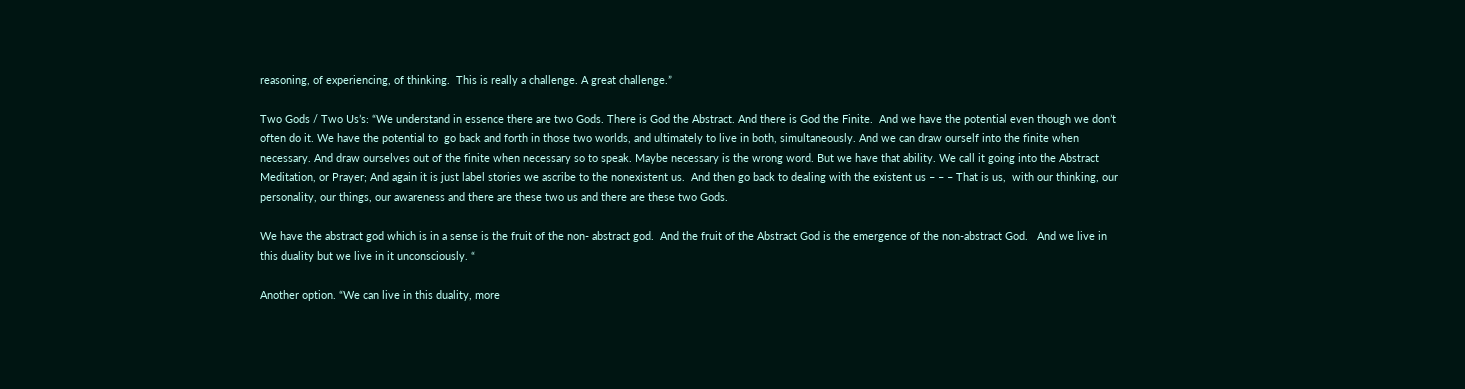reasoning, of experiencing, of thinking.  This is really a challenge. A great challenge.”

Two Gods / Two Us’s: “We understand in essence there are two Gods. There is God the Abstract. And there is God the Finite.  And we have the potential even though we don’t often do it. We have the potential to  go back and forth in those two worlds, and ultimately to live in both, simultaneously. And we can draw ourself into the finite when necessary. And draw ourselves out of the finite when necessary so to speak. Maybe necessary is the wrong word. But we have that ability. We call it going into the Abstract Meditation, or Prayer; And again it is just label stories we ascribe to the nonexistent us.  And then go back to dealing with the existent us – – – That is us,  with our thinking, our personality, our things, our awareness and there are these two us and there are these two Gods.

We have the abstract god which is in a sense is the fruit of the non- abstract god.  And the fruit of the Abstract God is the emergence of the non-abstract God.   And we live in this duality but we live in it unconsciously. “

Another option. “We can live in this duality, more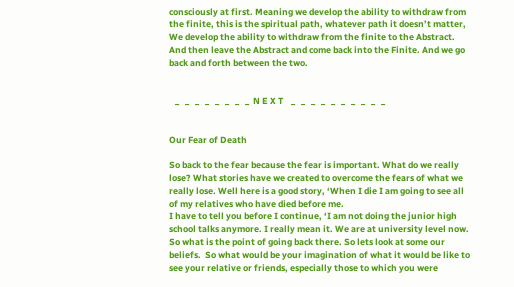consciously at first. Meaning we develop the ability to withdraw from the finite, this is the spiritual path, whatever path it doesn’t matter,  We develop the ability to withdraw from the finite to the Abstract. And then leave the Abstract and come back into the Finite. And we go back and forth between the two.


   _   _   _   _   _   _   _   _  N E X T    _   _   _   _   _   _   _   _   _   _


Our Fear of Death

So back to the fear because the fear is important. What do we really lose? What stories have we created to overcome the fears of what we really lose. Well here is a good story, ‘When I die I am going to see all of my relatives who have died before me.
I have to tell you before I continue, ‘I am not doing the junior high school talks anymore. I really mean it. We are at university level now. So what is the point of going back there. So lets look at some our beliefs.  So what would be your imagination of what it would be like to see your relative or friends, especially those to which you were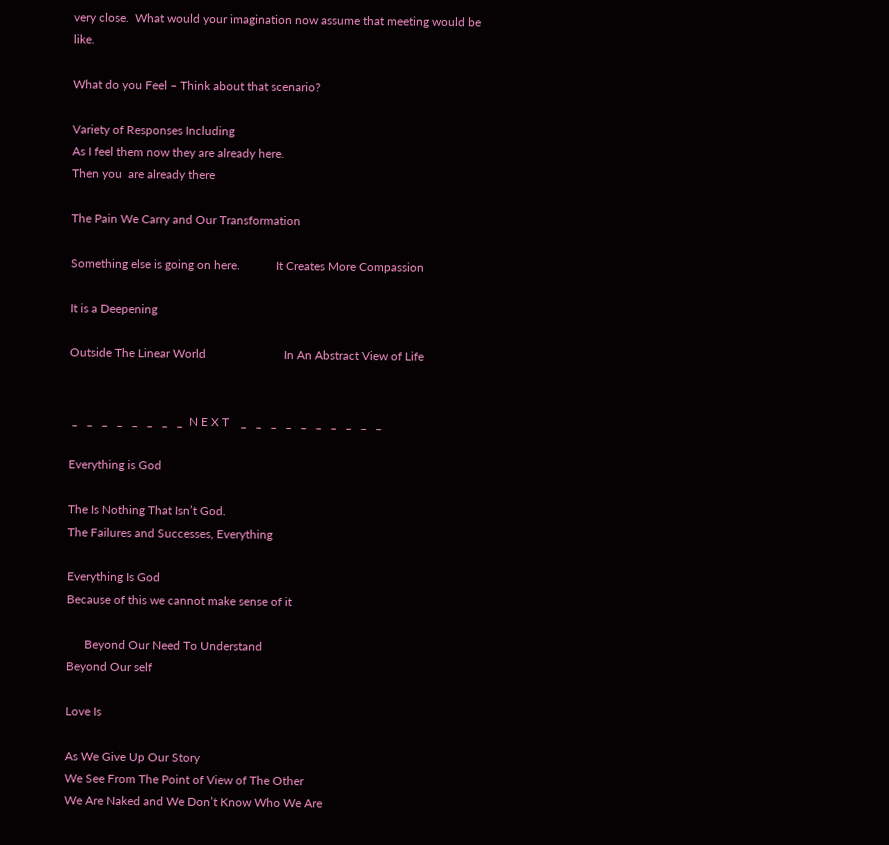very close.  What would your imagination now assume that meeting would be like.

What do you Feel – Think about that scenario?

Variety of Responses Including
As I feel them now they are already here.
Then you  are already there

The Pain We Carry and Our Transformation

Something else is going on here.            It Creates More Compassion

It is a Deepening

Outside The Linear World                          In An Abstract View of Life


 _   _   _   _   _   _   _   _  N E X T    _   _   _   _   _   _   _   _   _   _

Everything is God

The Is Nothing That Isn’t God.
The Failures and Successes, Everything

Everything Is God
Because of this we cannot make sense of it

      Beyond Our Need To Understand
Beyond Our self

Love Is

As We Give Up Our Story
We See From The Point of View of The Other
We Are Naked and We Don’t Know Who We Are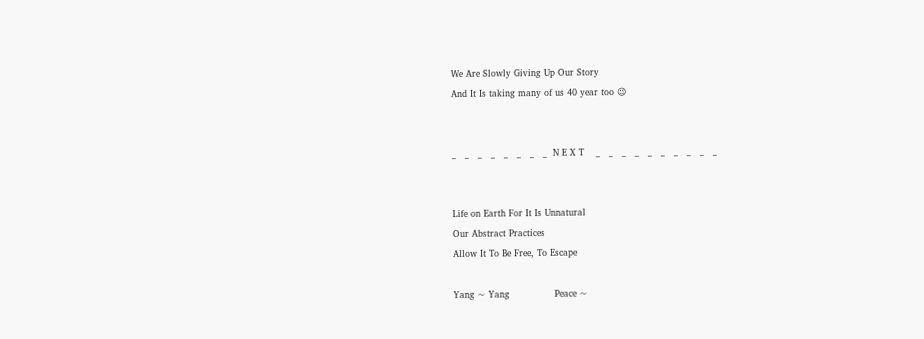We Are Slowly Giving Up Our Story
And It Is taking many of us 40 year too 😉


_   _   _   _   _   _   _   _  N E X T    _   _   _   _   _   _   _   _   _   _


Life on Earth For It Is Unnatural
Our Abstract Practices
Allow It To Be Free, To Escape

Yang ~ Yang               Peace ~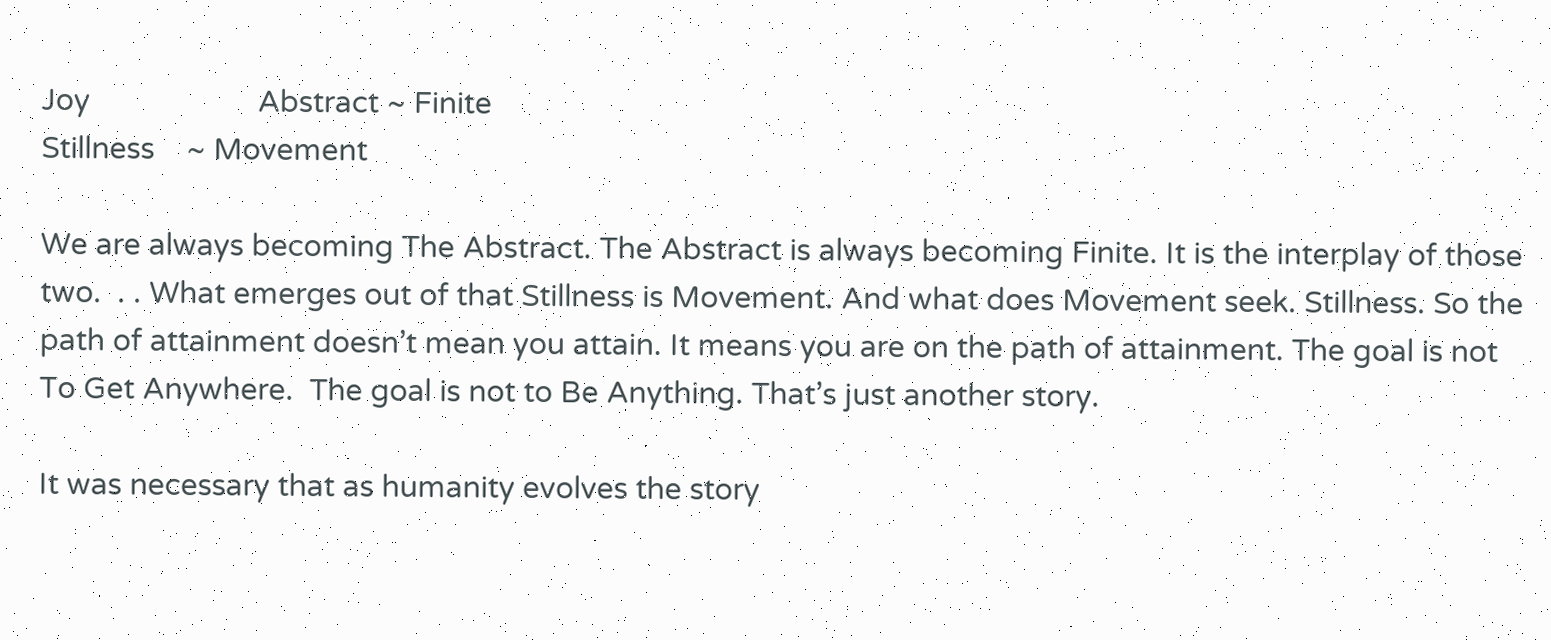Joy                     Abstract ~ Finite
Stillness    ~ Movement

We are always becoming The Abstract. The Abstract is always becoming Finite. It is the interplay of those two.  . . What emerges out of that Stillness is Movement. And what does Movement seek. Stillness. So the path of attainment doesn’t mean you attain. It means you are on the path of attainment. The goal is not To Get Anywhere.  The goal is not to Be Anything. That’s just another story.

It was necessary that as humanity evolves the story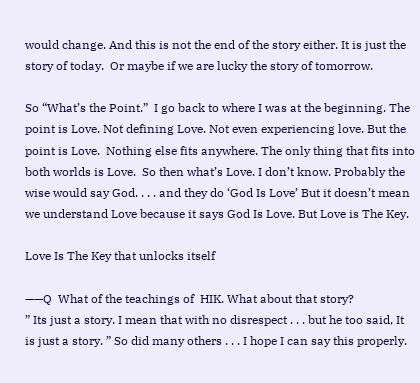would change. And this is not the end of the story either. It is just the story of today.  Or maybe if we are lucky the story of tomorrow.

So “What’s the Point.”  I go back to where I was at the beginning. The point is Love. Not defining Love. Not even experiencing love. But the point is Love.  Nothing else fits anywhere. The only thing that fits into both worlds is Love.  So then what’s Love. I don’t know. Probably the wise would say God. . . . and they do ‘God Is Love’ But it doesn’t mean we understand Love because it says God Is Love. But Love is The Key.

Love Is The Key that unlocks itself

——Q  What of the teachings of  HIK. What about that story?
” Its just a story. I mean that with no disrespect . . . but he too said, It is just a story. ” So did many others . . . I hope I can say this properly.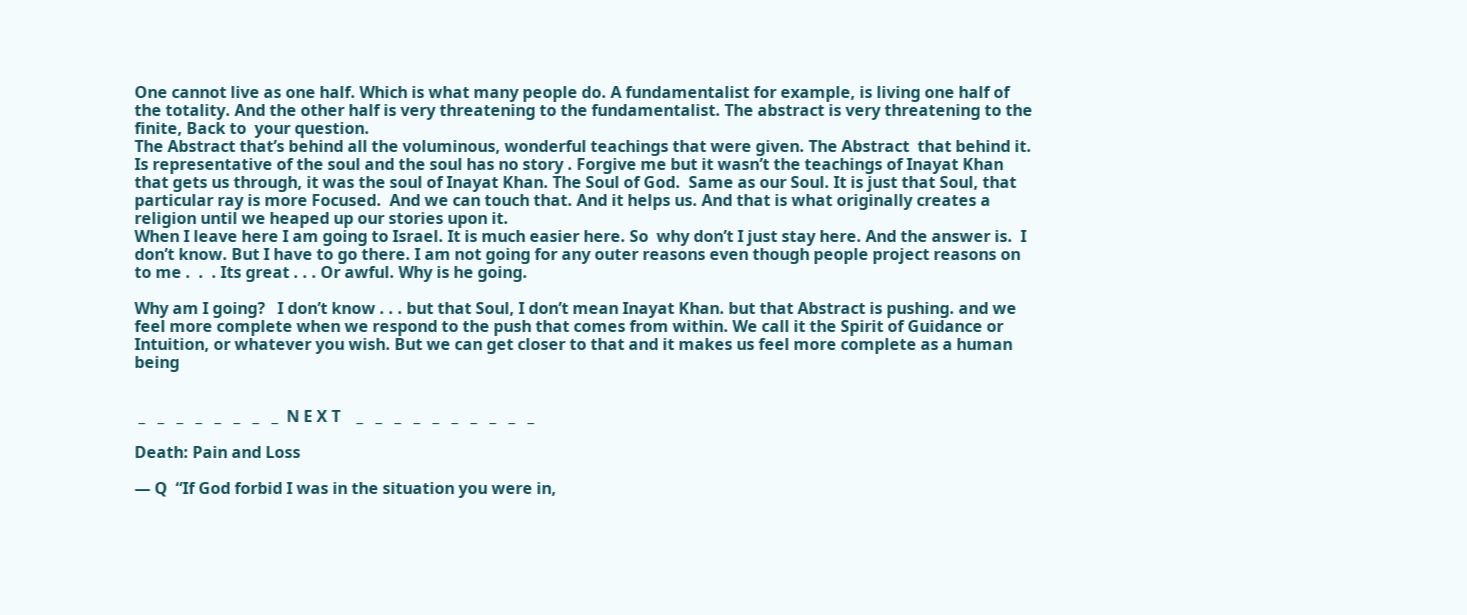One cannot live as one half. Which is what many people do. A fundamentalist for example, is living one half of the totality. And the other half is very threatening to the fundamentalist. The abstract is very threatening to the finite, Back to  your question.
The Abstract that’s behind all the voluminous, wonderful teachings that were given. The Abstract  that behind it. Is representative of the soul and the soul has no story . Forgive me but it wasn’t the teachings of Inayat Khan that gets us through, it was the soul of Inayat Khan. The Soul of God.  Same as our Soul. It is just that Soul, that particular ray is more Focused.  And we can touch that. And it helps us. And that is what originally creates a religion until we heaped up our stories upon it.
When I leave here I am going to Israel. It is much easier here. So  why don’t I just stay here. And the answer is.  I don’t know. But I have to go there. I am not going for any outer reasons even though people project reasons on to me .  .  . Its great . . . Or awful. Why is he going.

Why am I going?   I don’t know . . . but that Soul, I don’t mean Inayat Khan. but that Abstract is pushing. and we feel more complete when we respond to the push that comes from within. We call it the Spirit of Guidance or Intuition, or whatever you wish. But we can get closer to that and it makes us feel more complete as a human being


 _   _   _   _   _   _   _   _  N E X T    _   _   _   _   _   _   _   _   _   _

Death: Pain and Loss

— Q  “If God forbid I was in the situation you were in,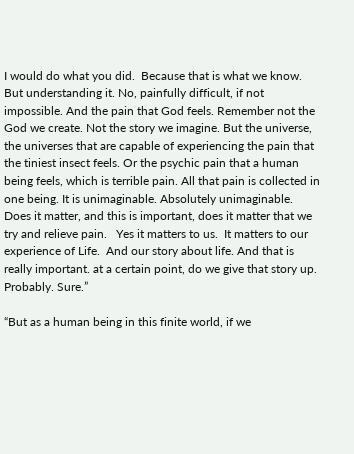I would do what you did.  Because that is what we know. But understanding it. No, painfully difficult, if not impossible. And the pain that God feels. Remember not the God we create. Not the story we imagine. But the universe, the universes that are capable of experiencing the pain that the tiniest insect feels. Or the psychic pain that a human being feels, which is terrible pain. All that pain is collected in one being. It is unimaginable. Absolutely unimaginable.  Does it matter, and this is important, does it matter that we try and relieve pain.   Yes it matters to us.  It matters to our experience of Life.  And our story about life. And that is really important. at a certain point, do we give that story up. Probably. Sure.”

“But as a human being in this finite world, if we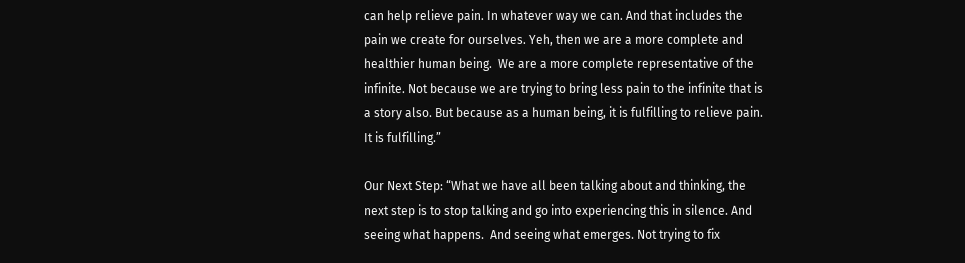can help relieve pain. In whatever way we can. And that includes the pain we create for ourselves. Yeh, then we are a more complete and healthier human being.  We are a more complete representative of the infinite. Not because we are trying to bring less pain to the infinite that is a story also. But because as a human being, it is fulfilling to relieve pain.  It is fulfilling.”

Our Next Step: “What we have all been talking about and thinking, the next step is to stop talking and go into experiencing this in silence. And seeing what happens.  And seeing what emerges. Not trying to fix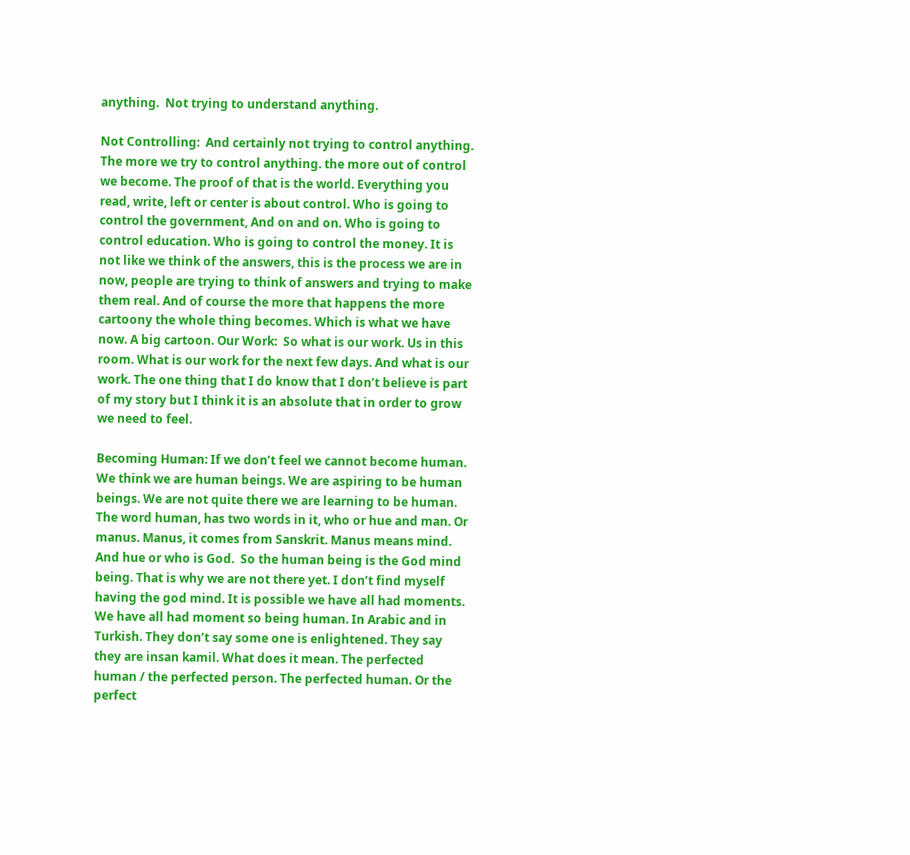anything.  Not trying to understand anything.

Not Controlling:  And certainly not trying to control anything. The more we try to control anything. the more out of control we become. The proof of that is the world. Everything you read, write, left or center is about control. Who is going to control the government, And on and on. Who is going to control education. Who is going to control the money. It is not like we think of the answers, this is the process we are in now, people are trying to think of answers and trying to make them real. And of course the more that happens the more cartoony the whole thing becomes. Which is what we have now. A big cartoon. Our Work:  So what is our work. Us in this room. What is our work for the next few days. And what is our work. The one thing that I do know that I don’t believe is part of my story but I think it is an absolute that in order to grow we need to feel.

Becoming Human: If we don’t feel we cannot become human. We think we are human beings. We are aspiring to be human beings. We are not quite there we are learning to be human. The word human, has two words in it, who or hue and man. Or manus. Manus, it comes from Sanskrit. Manus means mind. And hue or who is God.  So the human being is the God mind being. That is why we are not there yet. I don’t find myself having the god mind. It is possible we have all had moments. We have all had moment so being human. In Arabic and in Turkish. They don’t say some one is enlightened. They say they are insan kamil. What does it mean. The perfected human / the perfected person. The perfected human. Or the perfect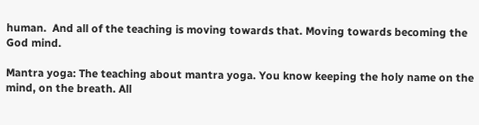human.  And all of the teaching is moving towards that. Moving towards becoming the God mind.

Mantra yoga: The teaching about mantra yoga. You know keeping the holy name on the mind, on the breath. All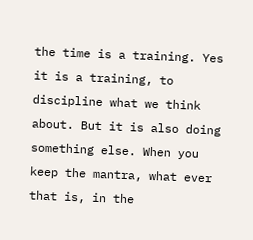the time is a training. Yes it is a training, to  discipline what we think about. But it is also doing something else. When you keep the mantra, what ever that is, in the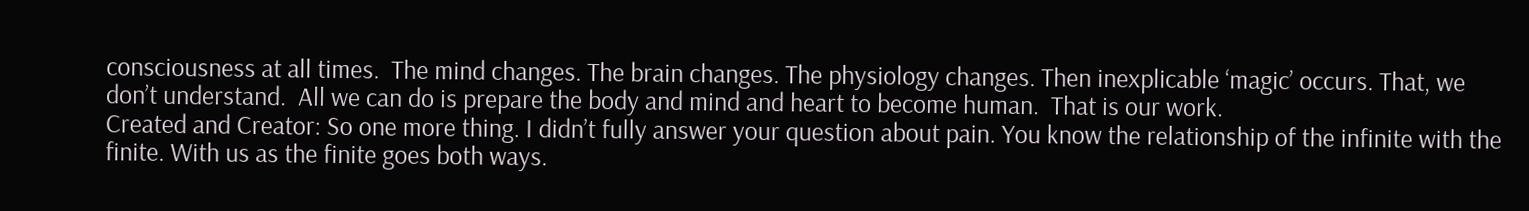consciousness at all times.  The mind changes. The brain changes. The physiology changes. Then inexplicable ‘magic’ occurs. That, we don’t understand.  All we can do is prepare the body and mind and heart to become human.  That is our work.
Created and Creator: So one more thing. I didn’t fully answer your question about pain. You know the relationship of the infinite with the finite. With us as the finite goes both ways.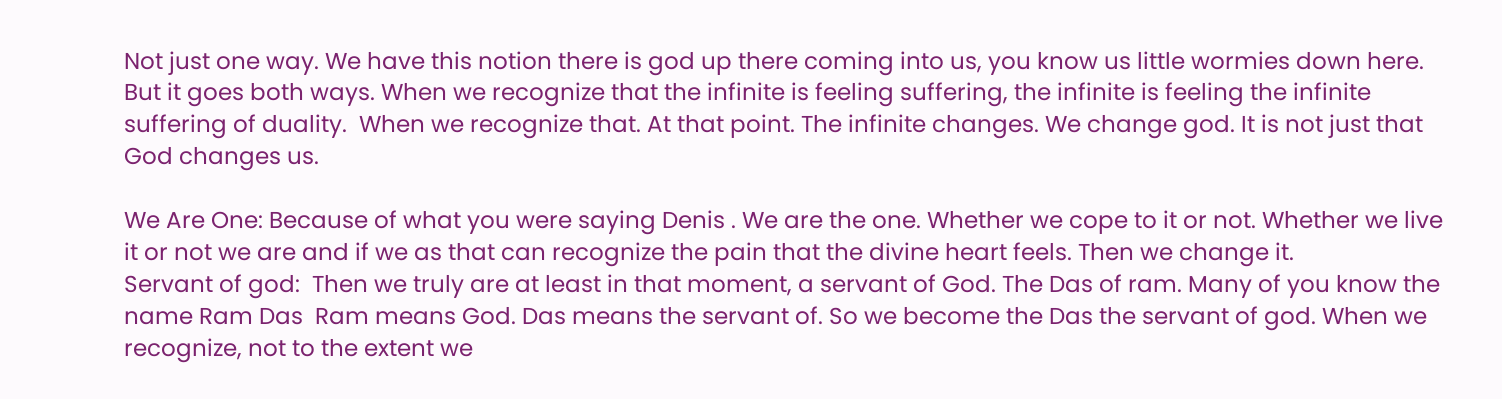Not just one way. We have this notion there is god up there coming into us, you know us little wormies down here. But it goes both ways. When we recognize that the infinite is feeling suffering, the infinite is feeling the infinite suffering of duality.  When we recognize that. At that point. The infinite changes. We change god. It is not just that God changes us.

We Are One: Because of what you were saying Denis . We are the one. Whether we cope to it or not. Whether we live it or not we are and if we as that can recognize the pain that the divine heart feels. Then we change it.
Servant of god:  Then we truly are at least in that moment, a servant of God. The Das of ram. Many of you know the name Ram Das  Ram means God. Das means the servant of. So we become the Das the servant of god. When we recognize, not to the extent we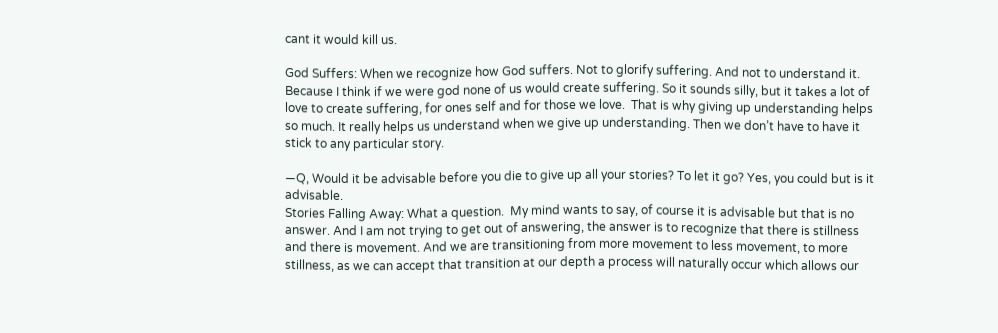cant it would kill us.

God Suffers: When we recognize how God suffers. Not to glorify suffering. And not to understand it. Because I think if we were god none of us would create suffering. So it sounds silly, but it takes a lot of love to create suffering, for ones self and for those we love.  That is why giving up understanding helps so much. It really helps us understand when we give up understanding. Then we don’t have to have it stick to any particular story.

—Q, Would it be advisable before you die to give up all your stories? To let it go? Yes, you could but is it advisable.
Stories Falling Away: What a question.  My mind wants to say, of course it is advisable but that is no answer. And I am not trying to get out of answering, the answer is to recognize that there is stillness and there is movement. And we are transitioning from more movement to less movement, to more stillness, as we can accept that transition at our depth a process will naturally occur which allows our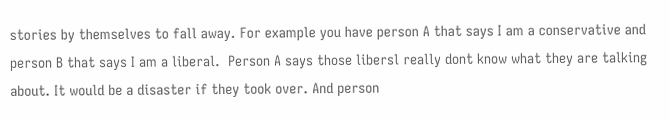stories by themselves to fall away. For example you have person A that says I am a conservative and person B that says I am a liberal.  Person A says those libersl really dont know what they are talking about. It would be a disaster if they took over. And person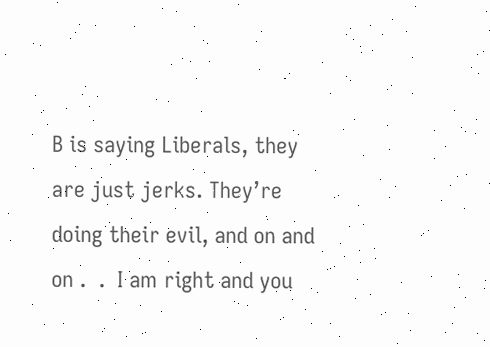B is saying Liberals, they are just jerks. They’re doing their evil, and on and on .  .  I am right and you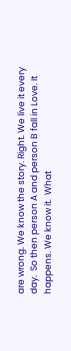are wrong. We know the story. Right. We live it every day.  So then person A and person B fall in Love. It happens. We know it.  What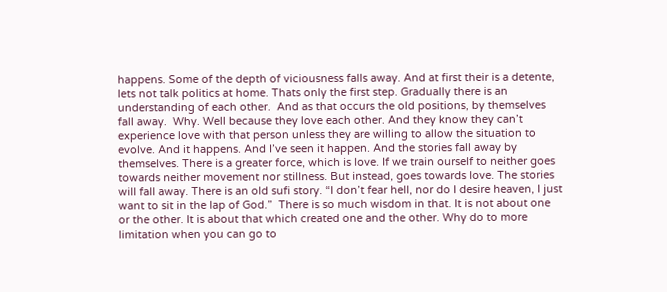happens. Some of the depth of viciousness falls away. And at first their is a detente,  lets not talk politics at home. Thats only the first step. Gradually there is an understanding of each other.  And as that occurs the old positions, by themselves fall away.  Why. Well because they love each other. And they know they can’t experience love with that person unless they are willing to allow the situation to evolve. And it happens. And I’ve seen it happen. And the stories fall away by themselves. There is a greater force, which is love. If we train ourself to neither goes towards neither movement nor stillness. But instead, goes towards love. The stories will fall away. There is an old sufi story. “I don’t fear hell, nor do I desire heaven, I just want to sit in the lap of God.”  There is so much wisdom in that. It is not about one or the other. It is about that which created one and the other. Why do to more limitation when you can go to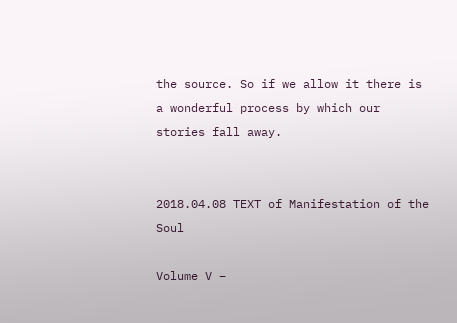the source. So if we allow it there is a wonderful process by which our stories fall away.


2018.04.08 TEXT of Manifestation of the Soul

Volume V –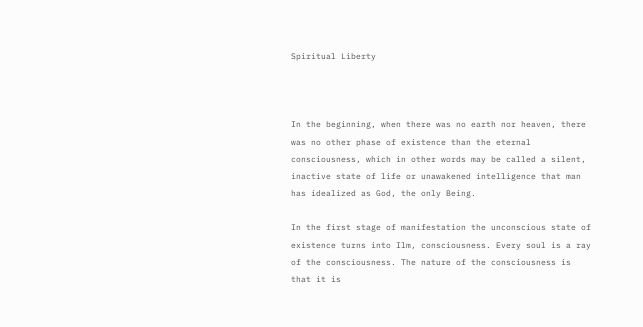Spiritual Liberty



In the beginning, when there was no earth nor heaven, there was no other phase of existence than the eternal consciousness, which in other words may be called a silent, inactive state of life or unawakened intelligence that man has idealized as God, the only Being.

In the first stage of manifestation the unconscious state of existence turns into Ilm, consciousness. Every soul is a ray of the consciousness. The nature of the consciousness is that it is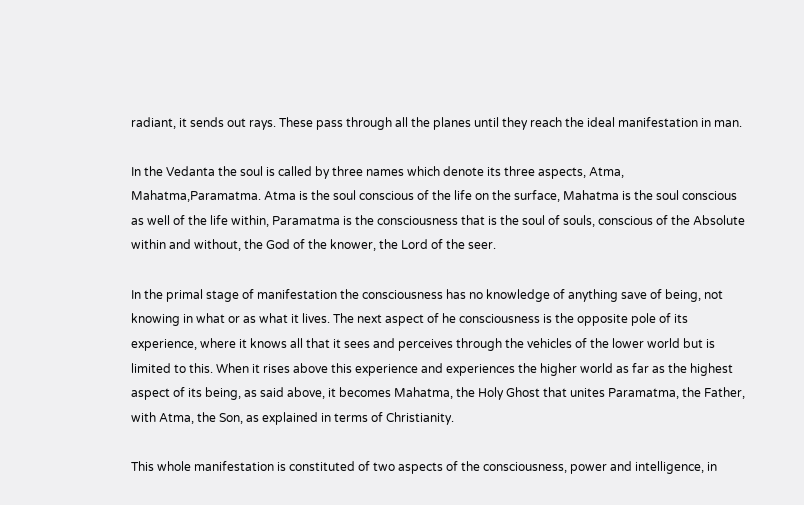radiant, it sends out rays. These pass through all the planes until they reach the ideal manifestation in man.

In the Vedanta the soul is called by three names which denote its three aspects, Atma, Mahatma,Paramatma. Atma is the soul conscious of the life on the surface, Mahatma is the soul conscious as well of the life within, Paramatma is the consciousness that is the soul of souls, conscious of the Absolute within and without, the God of the knower, the Lord of the seer.

In the primal stage of manifestation the consciousness has no knowledge of anything save of being, not knowing in what or as what it lives. The next aspect of he consciousness is the opposite pole of its experience, where it knows all that it sees and perceives through the vehicles of the lower world but is limited to this. When it rises above this experience and experiences the higher world as far as the highest aspect of its being, as said above, it becomes Mahatma, the Holy Ghost that unites Paramatma, the Father, with Atma, the Son, as explained in terms of Christianity.

This whole manifestation is constituted of two aspects of the consciousness, power and intelligence, in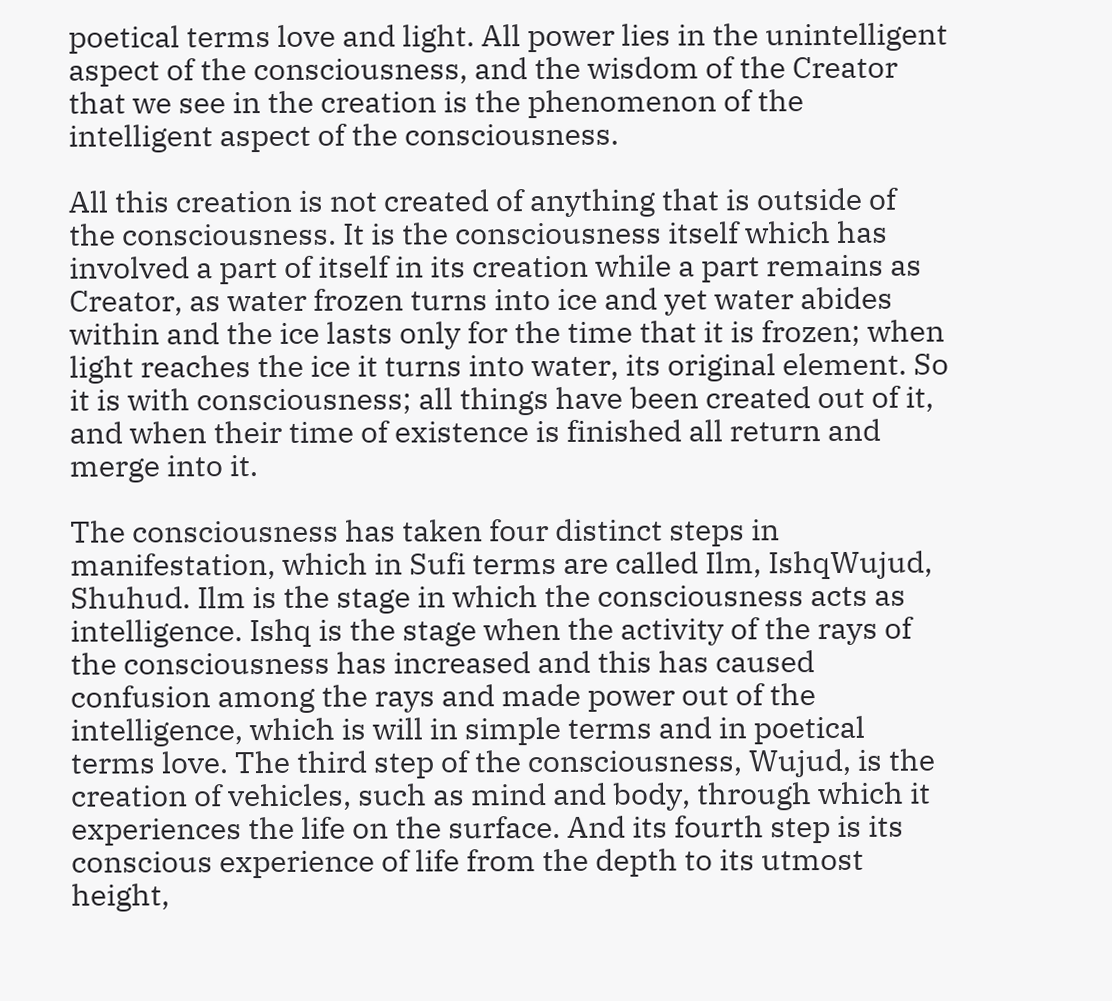poetical terms love and light. All power lies in the unintelligent aspect of the consciousness, and the wisdom of the Creator that we see in the creation is the phenomenon of the intelligent aspect of the consciousness.

All this creation is not created of anything that is outside of the consciousness. It is the consciousness itself which has involved a part of itself in its creation while a part remains as Creator, as water frozen turns into ice and yet water abides within and the ice lasts only for the time that it is frozen; when light reaches the ice it turns into water, its original element. So it is with consciousness; all things have been created out of it, and when their time of existence is finished all return and merge into it.

The consciousness has taken four distinct steps in manifestation, which in Sufi terms are called Ilm, IshqWujud, Shuhud. Ilm is the stage in which the consciousness acts as intelligence. Ishq is the stage when the activity of the rays of the consciousness has increased and this has caused confusion among the rays and made power out of the intelligence, which is will in simple terms and in poetical terms love. The third step of the consciousness, Wujud, is the creation of vehicles, such as mind and body, through which it experiences the life on the surface. And its fourth step is its conscious experience of life from the depth to its utmost height,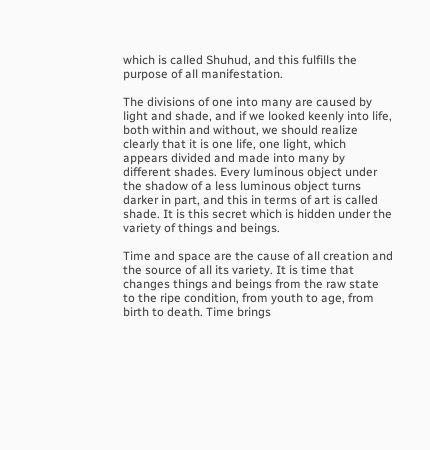which is called Shuhud, and this fulfills the purpose of all manifestation.

The divisions of one into many are caused by light and shade, and if we looked keenly into life, both within and without, we should realize clearly that it is one life, one light, which appears divided and made into many by different shades. Every luminous object under the shadow of a less luminous object turns darker in part, and this in terms of art is called shade. It is this secret which is hidden under the variety of things and beings.

Time and space are the cause of all creation and the source of all its variety. It is time that changes things and beings from the raw state to the ripe condition, from youth to age, from birth to death. Time brings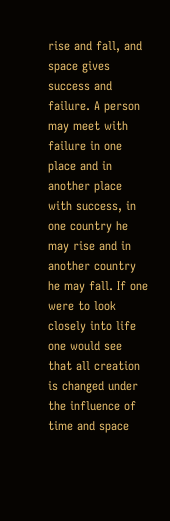rise and fall, and space gives success and failure. A person may meet with failure in one place and in another place with success, in one country he may rise and in another country he may fall. If one were to look closely into life one would see that all creation is changed under the influence of time and space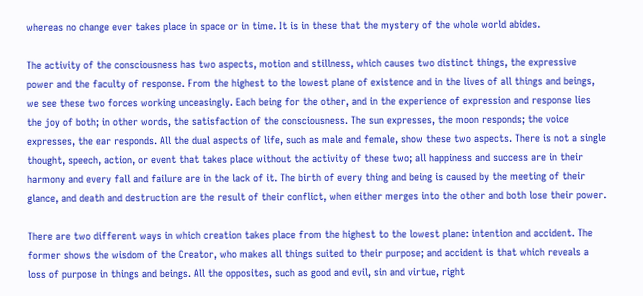whereas no change ever takes place in space or in time. It is in these that the mystery of the whole world abides.

The activity of the consciousness has two aspects, motion and stillness, which causes two distinct things, the expressive power and the faculty of response. From the highest to the lowest plane of existence and in the lives of all things and beings, we see these two forces working unceasingly. Each being for the other, and in the experience of expression and response lies the joy of both; in other words, the satisfaction of the consciousness. The sun expresses, the moon responds; the voice expresses, the ear responds. All the dual aspects of life, such as male and female, show these two aspects. There is not a single thought, speech, action, or event that takes place without the activity of these two; all happiness and success are in their harmony and every fall and failure are in the lack of it. The birth of every thing and being is caused by the meeting of their glance, and death and destruction are the result of their conflict, when either merges into the other and both lose their power.

There are two different ways in which creation takes place from the highest to the lowest plane: intention and accident. The former shows the wisdom of the Creator, who makes all things suited to their purpose; and accident is that which reveals a loss of purpose in things and beings. All the opposites, such as good and evil, sin and virtue, right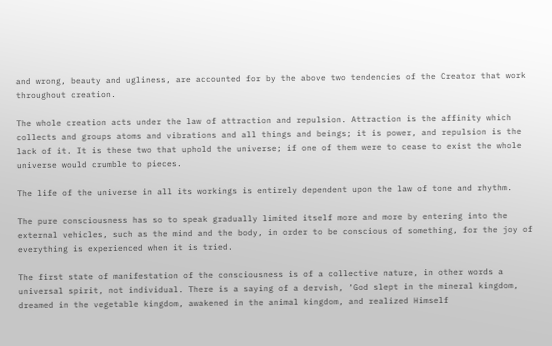and wrong, beauty and ugliness, are accounted for by the above two tendencies of the Creator that work throughout creation.

The whole creation acts under the law of attraction and repulsion. Attraction is the affinity which collects and groups atoms and vibrations and all things and beings; it is power, and repulsion is the lack of it. It is these two that uphold the universe; if one of them were to cease to exist the whole universe would crumble to pieces.

The life of the universe in all its workings is entirely dependent upon the law of tone and rhythm.

The pure consciousness has so to speak gradually limited itself more and more by entering into the external vehicles, such as the mind and the body, in order to be conscious of something, for the joy of everything is experienced when it is tried.

The first state of manifestation of the consciousness is of a collective nature, in other words a universal spirit, not individual. There is a saying of a dervish, ‘God slept in the mineral kingdom, dreamed in the vegetable kingdom, awakened in the animal kingdom, and realized Himself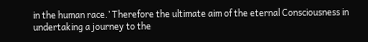in the human race.’ Therefore the ultimate aim of the eternal Consciousness in undertaking a journey to the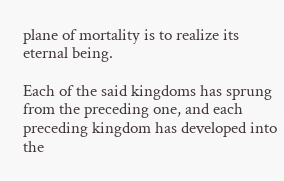plane of mortality is to realize its eternal being.

Each of the said kingdoms has sprung from the preceding one, and each preceding kingdom has developed into the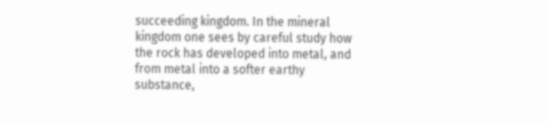succeeding kingdom. In the mineral kingdom one sees by careful study how the rock has developed into metal, and from metal into a softer earthy substance,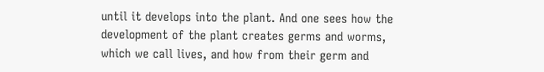until it develops into the plant. And one sees how the development of the plant creates germs and worms, which we call lives, and how from their germ and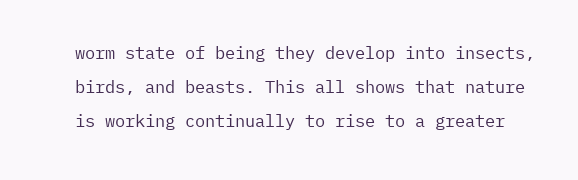worm state of being they develop into insects, birds, and beasts. This all shows that nature is working continually to rise to a greater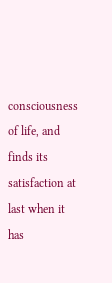consciousness of life, and finds its satisfaction at last when it has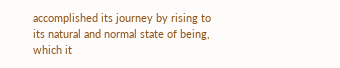accomplished its journey by rising to its natural and normal state of being, which it